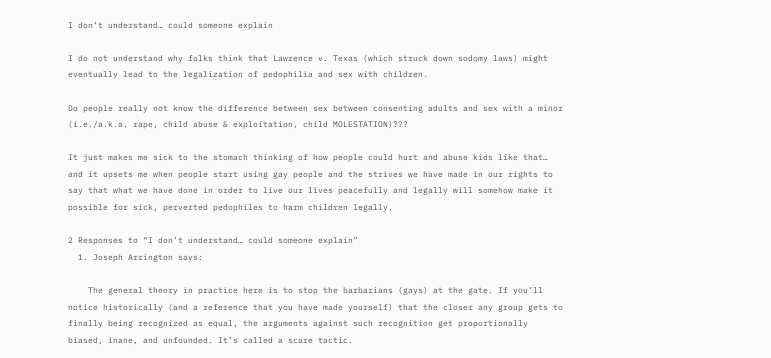I don’t understand… could someone explain

I do not understand why folks think that Lawrence v. Texas (which struck down sodomy laws) might eventually lead to the legalization of pedophilia and sex with children.

Do people really not know the difference between sex between consenting adults and sex with a minor (i.e./a.k.a. rape, child abuse & exploitation, child MOLESTATION)???

It just makes me sick to the stomach thinking of how people could hurt and abuse kids like that… and it upsets me when people start using gay people and the strives we have made in our rights to say that what we have done in order to live our lives peacefully and legally will somehow make it possible for sick, perverted pedophiles to harm children legally.

2 Responses to “I don’t understand… could someone explain”
  1. Joseph Arrington says:

    The general theory in practice here is to stop the barbarians (gays) at the gate. If you’ll notice historically (and a reference that you have made yourself) that the closer any group gets to finally being recognized as equal, the arguments against such recognition get proportionally biased, inane, and unfounded. It’s called a scare tactic.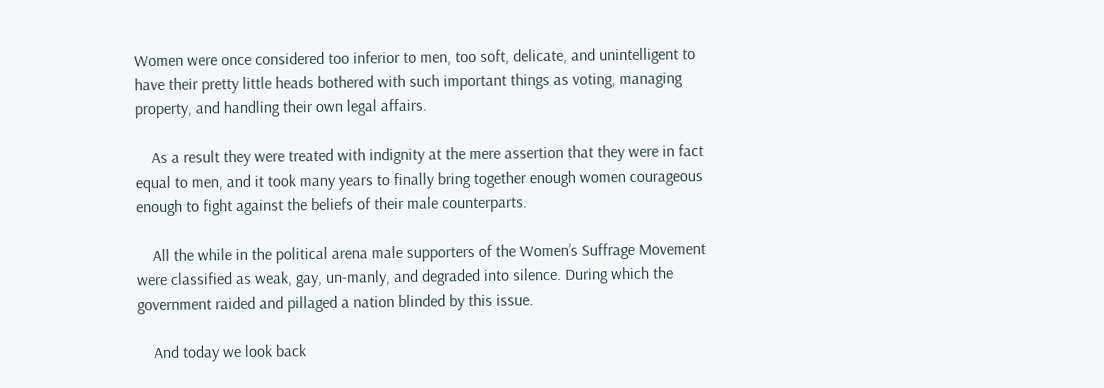Women were once considered too inferior to men, too soft, delicate, and unintelligent to have their pretty little heads bothered with such important things as voting, managing property, and handling their own legal affairs.

    As a result they were treated with indignity at the mere assertion that they were in fact equal to men, and it took many years to finally bring together enough women courageous enough to fight against the beliefs of their male counterparts.

    All the while in the political arena male supporters of the Women’s Suffrage Movement were classified as weak, gay, un-manly, and degraded into silence. During which the government raided and pillaged a nation blinded by this issue.

    And today we look back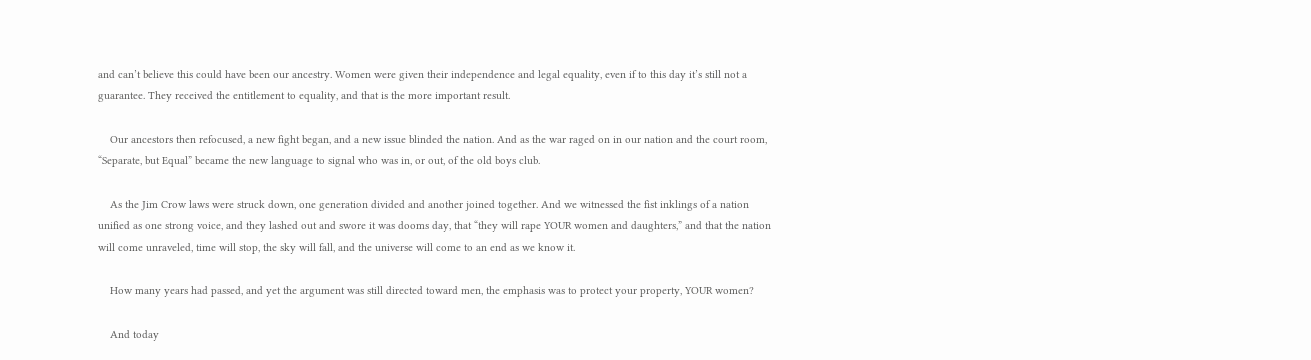and can’t believe this could have been our ancestry. Women were given their independence and legal equality, even if to this day it’s still not a guarantee. They received the entitlement to equality, and that is the more important result.

    Our ancestors then refocused, a new fight began, and a new issue blinded the nation. And as the war raged on in our nation and the court room, “Separate, but Equal” became the new language to signal who was in, or out, of the old boys club.

    As the Jim Crow laws were struck down, one generation divided and another joined together. And we witnessed the fist inklings of a nation unified as one strong voice, and they lashed out and swore it was dooms day, that “they will rape YOUR women and daughters,” and that the nation will come unraveled, time will stop, the sky will fall, and the universe will come to an end as we know it.

    How many years had passed, and yet the argument was still directed toward men, the emphasis was to protect your property, YOUR women?

    And today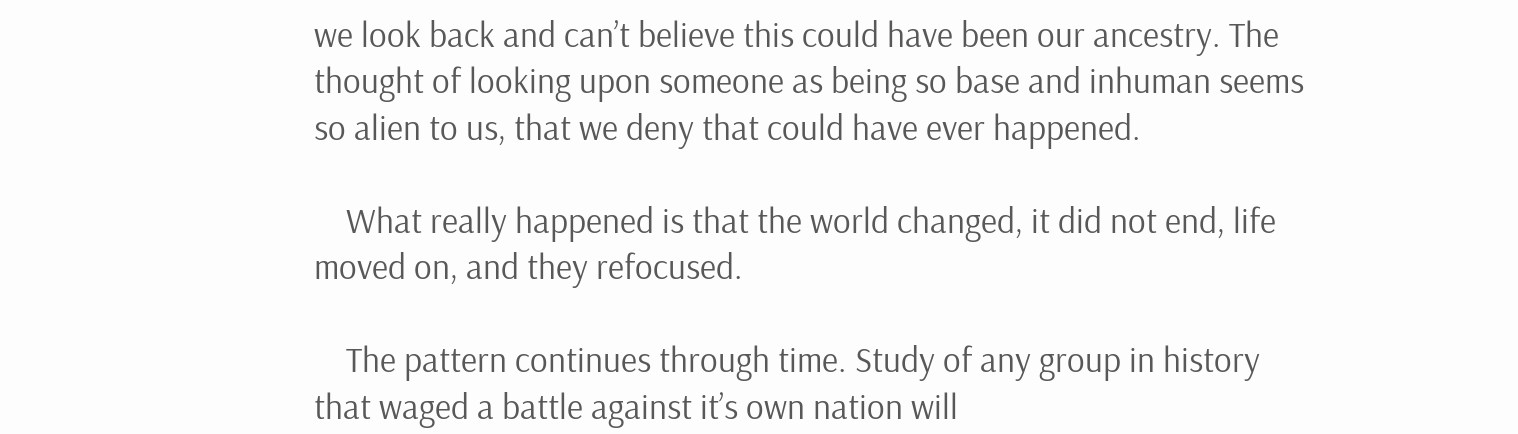we look back and can’t believe this could have been our ancestry. The thought of looking upon someone as being so base and inhuman seems so alien to us, that we deny that could have ever happened.

    What really happened is that the world changed, it did not end, life moved on, and they refocused.

    The pattern continues through time. Study of any group in history that waged a battle against it’s own nation will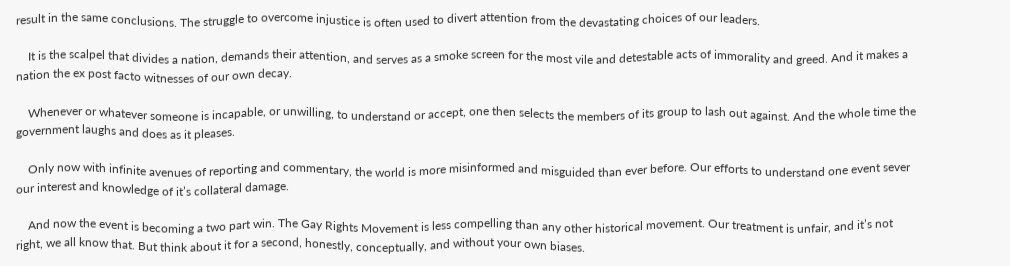result in the same conclusions. The struggle to overcome injustice is often used to divert attention from the devastating choices of our leaders.

    It is the scalpel that divides a nation, demands their attention, and serves as a smoke screen for the most vile and detestable acts of immorality and greed. And it makes a nation the ex post facto witnesses of our own decay.

    Whenever or whatever someone is incapable, or unwilling, to understand or accept, one then selects the members of its group to lash out against. And the whole time the government laughs and does as it pleases.

    Only now with infinite avenues of reporting and commentary, the world is more misinformed and misguided than ever before. Our efforts to understand one event sever our interest and knowledge of it’s collateral damage.

    And now the event is becoming a two part win. The Gay Rights Movement is less compelling than any other historical movement. Our treatment is unfair, and it’s not right, we all know that. But think about it for a second, honestly, conceptually, and without your own biases.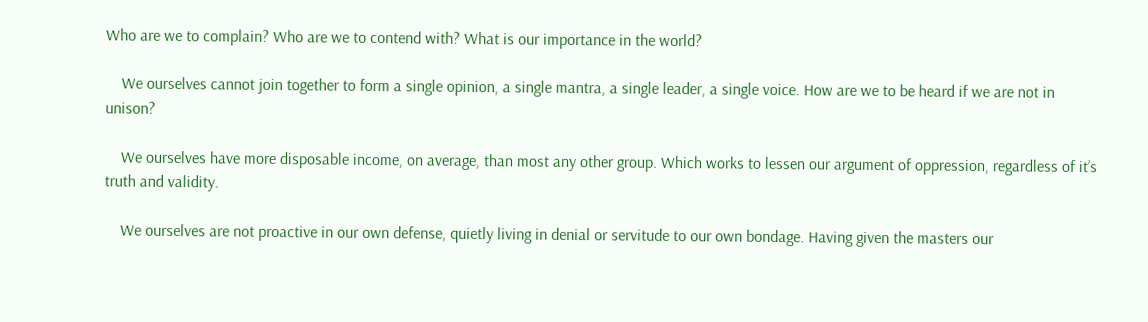Who are we to complain? Who are we to contend with? What is our importance in the world?

    We ourselves cannot join together to form a single opinion, a single mantra, a single leader, a single voice. How are we to be heard if we are not in unison?

    We ourselves have more disposable income, on average, than most any other group. Which works to lessen our argument of oppression, regardless of it’s truth and validity.

    We ourselves are not proactive in our own defense, quietly living in denial or servitude to our own bondage. Having given the masters our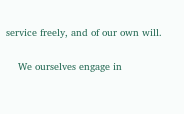service freely, and of our own will.

    We ourselves engage in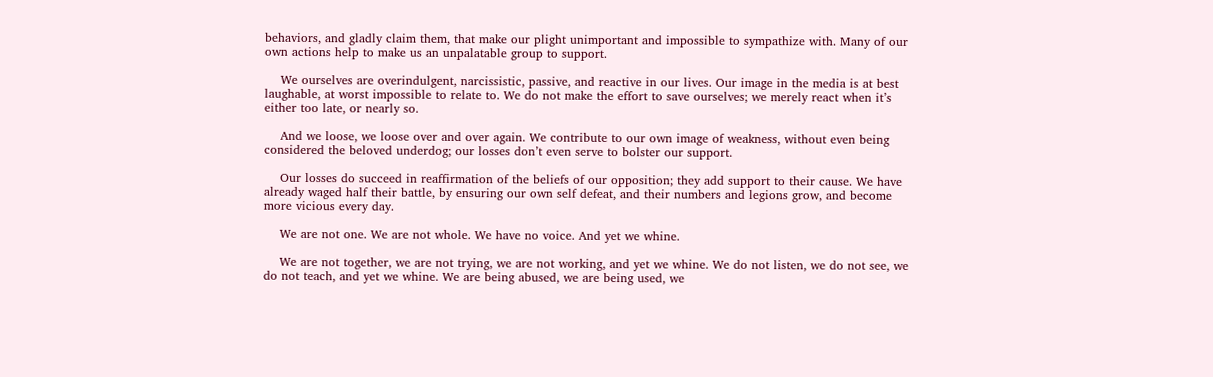behaviors, and gladly claim them, that make our plight unimportant and impossible to sympathize with. Many of our own actions help to make us an unpalatable group to support.

    We ourselves are overindulgent, narcissistic, passive, and reactive in our lives. Our image in the media is at best laughable, at worst impossible to relate to. We do not make the effort to save ourselves; we merely react when it’s either too late, or nearly so.

    And we loose, we loose over and over again. We contribute to our own image of weakness, without even being considered the beloved underdog; our losses don’t even serve to bolster our support.

    Our losses do succeed in reaffirmation of the beliefs of our opposition; they add support to their cause. We have already waged half their battle, by ensuring our own self defeat, and their numbers and legions grow, and become more vicious every day.

    We are not one. We are not whole. We have no voice. And yet we whine.

    We are not together, we are not trying, we are not working, and yet we whine. We do not listen, we do not see, we do not teach, and yet we whine. We are being abused, we are being used, we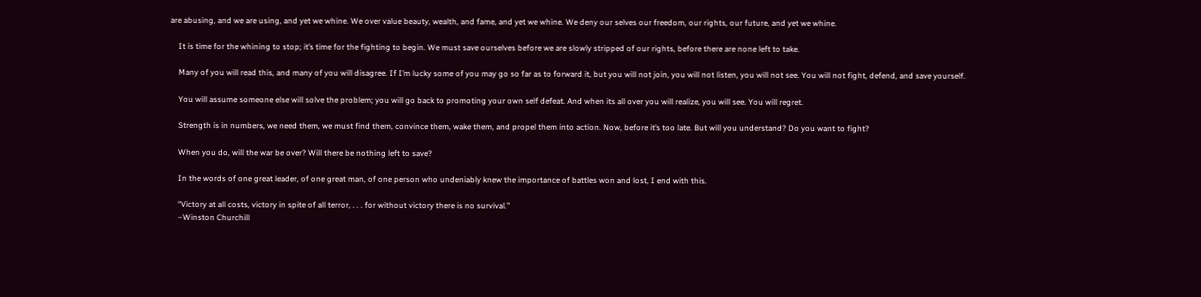are abusing, and we are using, and yet we whine. We over value beauty, wealth, and fame, and yet we whine. We deny our selves our freedom, our rights, our future, and yet we whine.

    It is time for the whining to stop; it’s time for the fighting to begin. We must save ourselves before we are slowly stripped of our rights, before there are none left to take.

    Many of you will read this, and many of you will disagree. If I’m lucky some of you may go so far as to forward it, but you will not join, you will not listen, you will not see. You will not fight, defend, and save yourself.

    You will assume someone else will solve the problem; you will go back to promoting your own self defeat. And when its all over you will realize, you will see. You will regret.

    Strength is in numbers, we need them, we must find them, convince them, wake them, and propel them into action. Now, before it’s too late. But will you understand? Do you want to fight?

    When you do, will the war be over? Will there be nothing left to save?

    In the words of one great leader, of one great man, of one person who undeniably knew the importance of battles won and lost, I end with this.

    “Victory at all costs, victory in spite of all terror, . . . for without victory there is no survival.”
    –Winston Churchill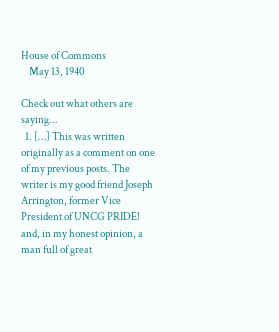House of Commons
    May 13, 1940

Check out what others are saying...
  1. […] This was written originally as a comment on one of my previous posts. The writer is my good friend Joseph Arrington, former Vice President of UNCG PRIDE! and, in my honest opinion, a man full of great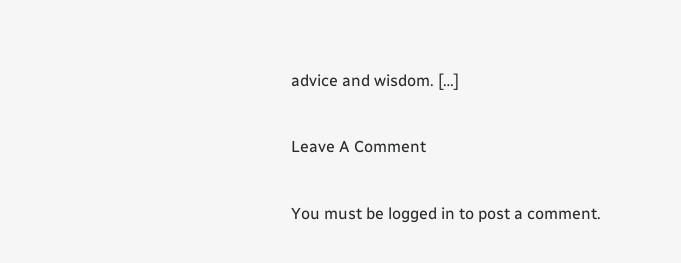advice and wisdom. […]

Leave A Comment

You must be logged in to post a comment.